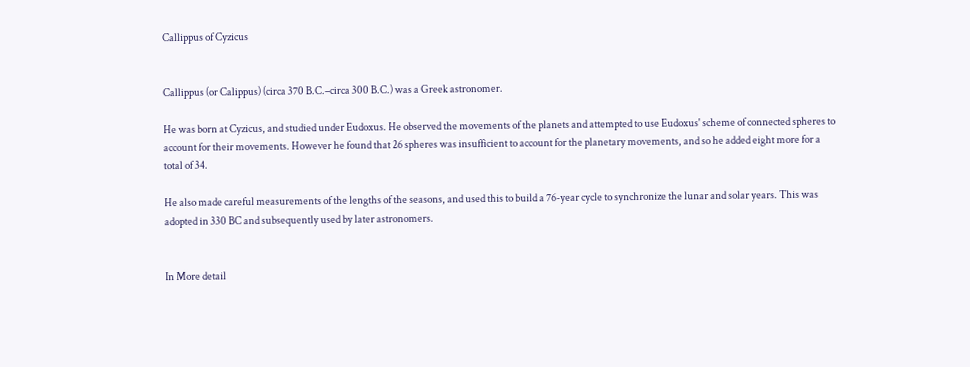Callippus of Cyzicus


Callippus (or Calippus) (circa 370 B.C.–circa 300 B.C.) was a Greek astronomer.

He was born at Cyzicus, and studied under Eudoxus. He observed the movements of the planets and attempted to use Eudoxus' scheme of connected spheres to account for their movements. However he found that 26 spheres was insufficient to account for the planetary movements, and so he added eight more for a total of 34.

He also made careful measurements of the lengths of the seasons, and used this to build a 76-year cycle to synchronize the lunar and solar years. This was adopted in 330 BC and subsequently used by later astronomers.


In More detail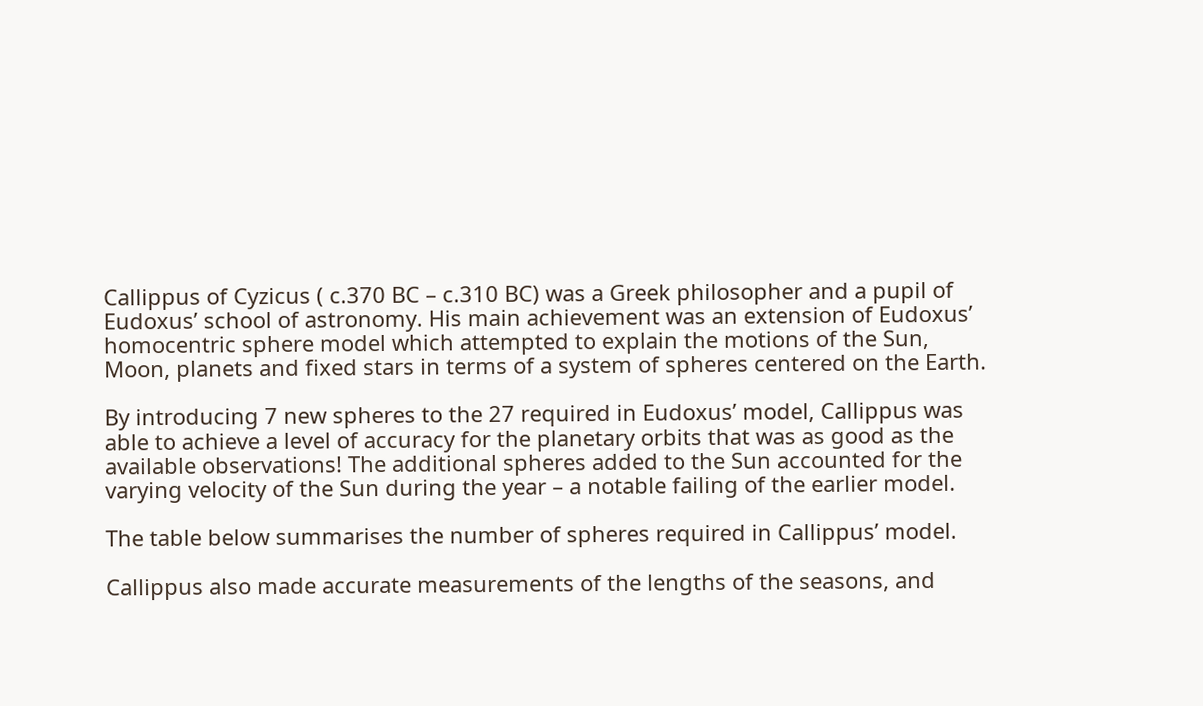Callippus of Cyzicus ( c.370 BC – c.310 BC) was a Greek philosopher and a pupil of Eudoxus’ school of astronomy. His main achievement was an extension of Eudoxus’ homocentric sphere model which attempted to explain the motions of the Sun, Moon, planets and fixed stars in terms of a system of spheres centered on the Earth.

By introducing 7 new spheres to the 27 required in Eudoxus’ model, Callippus was able to achieve a level of accuracy for the planetary orbits that was as good as the available observations! The additional spheres added to the Sun accounted for the varying velocity of the Sun during the year – a notable failing of the earlier model.

The table below summarises the number of spheres required in Callippus’ model.

Callippus also made accurate measurements of the lengths of the seasons, and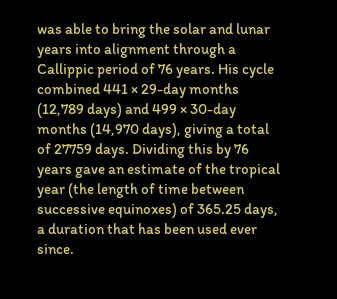was able to bring the solar and lunar years into alignment through a Callippic period of 76 years. His cycle combined 441 × 29-day months (12,789 days) and 499 × 30-day months (14,970 days), giving a total of 27759 days. Dividing this by 76 years gave an estimate of the tropical year (the length of time between successive equinoxes) of 365.25 days, a duration that has been used ever since.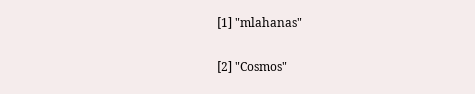[1] "mlahanas"

[2] "Cosmos"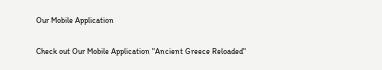Our Mobile Application

Check out Our Mobile Application "Ancient Greece Reloaded"